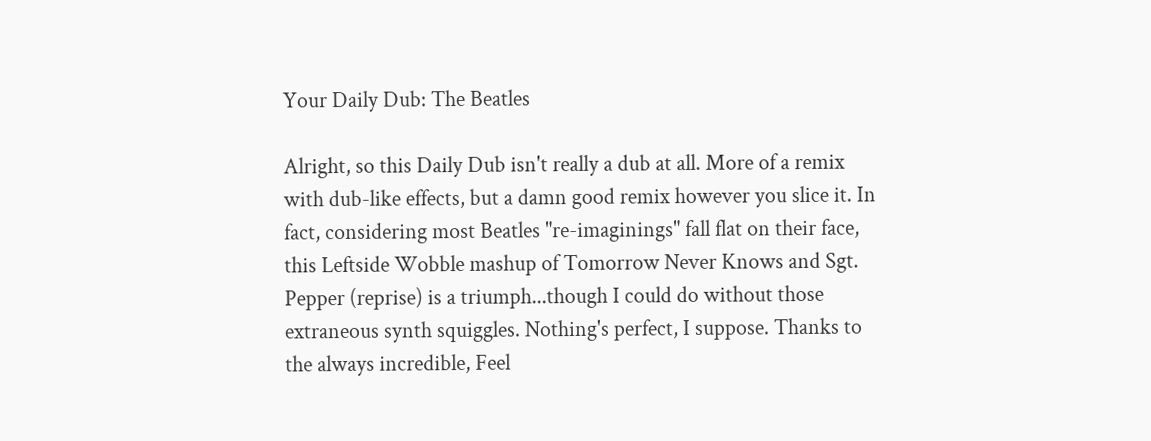Your Daily Dub: The Beatles

Alright, so this Daily Dub isn't really a dub at all. More of a remix with dub-like effects, but a damn good remix however you slice it. In fact, considering most Beatles "re-imaginings" fall flat on their face, this Leftside Wobble mashup of Tomorrow Never Knows and Sgt. Pepper (reprise) is a triumph...though I could do without those extraneous synth squiggles. Nothing's perfect, I suppose. Thanks to the always incredible, Feel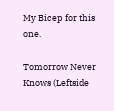My Bicep for this one.

Tomorrow Never Knows (Leftside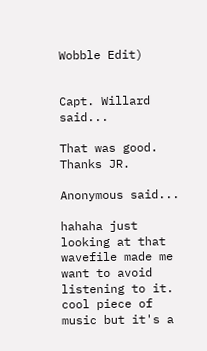Wobble Edit)


Capt. Willard said...

That was good. Thanks JR.

Anonymous said...

hahaha just looking at that wavefile made me want to avoid listening to it. cool piece of music but it's a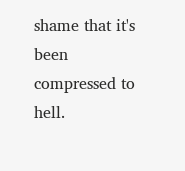shame that it's been compressed to hell.